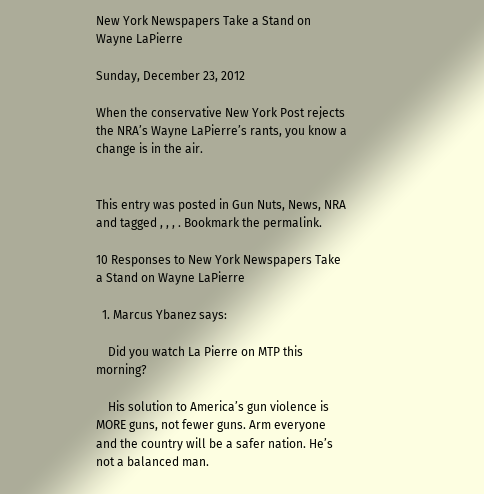New York Newspapers Take a Stand on Wayne LaPierre

Sunday, December 23, 2012

When the conservative New York Post rejects the NRA’s Wayne LaPierre’s rants, you know a change is in the air.


This entry was posted in Gun Nuts, News, NRA and tagged , , , . Bookmark the permalink.

10 Responses to New York Newspapers Take a Stand on Wayne LaPierre

  1. Marcus Ybanez says:

    Did you watch La Pierre on MTP this morning?

    His solution to America’s gun violence is MORE guns, not fewer guns. Arm everyone and the country will be a safer nation. He’s not a balanced man.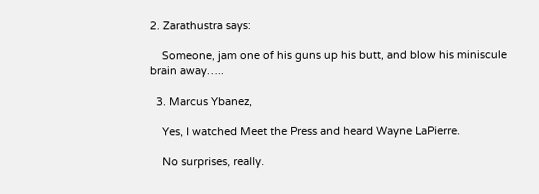2. Zarathustra says:

    Someone, jam one of his guns up his butt, and blow his miniscule brain away…..

  3. Marcus Ybanez,

    Yes, I watched Meet the Press and heard Wayne LaPierre.

    No surprises, really.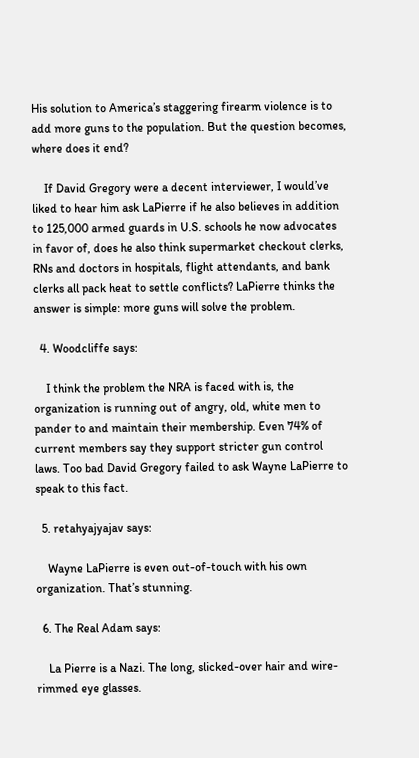His solution to America’s staggering firearm violence is to add more guns to the population. But the question becomes, where does it end?

    If David Gregory were a decent interviewer, I would’ve liked to hear him ask LaPierre if he also believes in addition to 125,000 armed guards in U.S. schools he now advocates in favor of, does he also think supermarket checkout clerks, RNs and doctors in hospitals, flight attendants, and bank clerks all pack heat to settle conflicts? LaPierre thinks the answer is simple: more guns will solve the problem.

  4. Woodcliffe says:

    I think the problem the NRA is faced with is, the organization is running out of angry, old, white men to pander to and maintain their membership. Even 74% of current members say they support stricter gun control laws. Too bad David Gregory failed to ask Wayne LaPierre to speak to this fact.

  5. retahyajyajav says:

    Wayne LaPierre is even out-of-touch with his own organization. That’s stunning.

  6. The Real Adam says:

    La Pierre is a Nazi. The long, slicked-over hair and wire-rimmed eye glasses.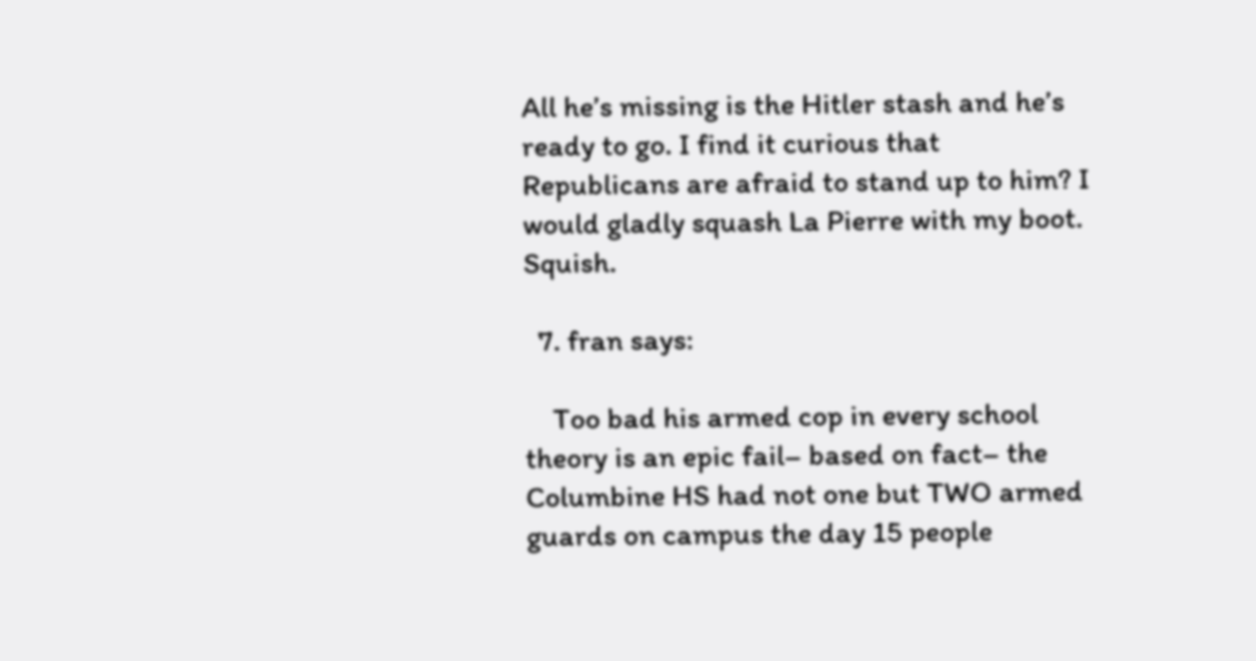All he’s missing is the Hitler stash and he’s ready to go. I find it curious that Republicans are afraid to stand up to him? I would gladly squash La Pierre with my boot. Squish.

  7. fran says:

    Too bad his armed cop in every school theory is an epic fail– based on fact– the Columbine HS had not one but TWO armed guards on campus the day 15 people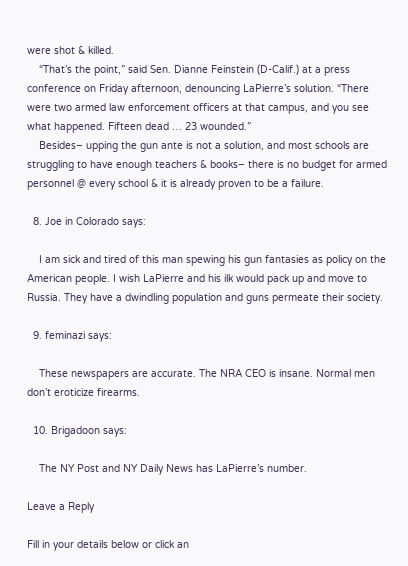were shot & killed.
    “That’s the point,” said Sen. Dianne Feinstein (D-Calif.) at a press conference on Friday afternoon, denouncing LaPierre’s solution. “There were two armed law enforcement officers at that campus, and you see what happened. Fifteen dead … 23 wounded.”
    Besides– upping the gun ante is not a solution, and most schools are struggling to have enough teachers & books– there is no budget for armed personnel @ every school & it is already proven to be a failure.

  8. Joe in Colorado says:

    I am sick and tired of this man spewing his gun fantasies as policy on the American people. I wish LaPierre and his ilk would pack up and move to Russia. They have a dwindling population and guns permeate their society.

  9. feminazi says:

    These newspapers are accurate. The NRA CEO is insane. Normal men don’t eroticize firearms.

  10. Brigadoon says:

    The NY Post and NY Daily News has LaPierre’s number.

Leave a Reply

Fill in your details below or click an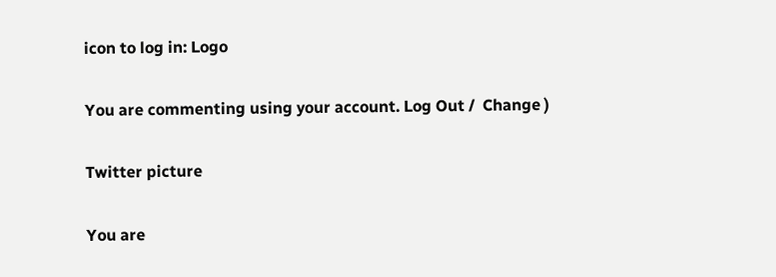icon to log in: Logo

You are commenting using your account. Log Out /  Change )

Twitter picture

You are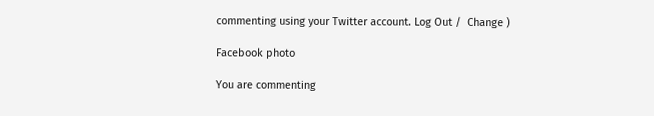commenting using your Twitter account. Log Out /  Change )

Facebook photo

You are commenting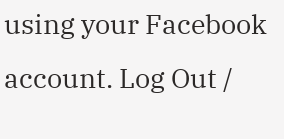using your Facebook account. Log Out /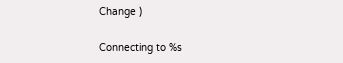Change )

Connecting to %s